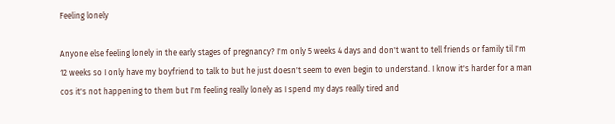Feeling lonely

Anyone else feeling lonely in the early stages of pregnancy? I'm only 5 weeks 4 days and don't want to tell friends or family til I'm 12 weeks so I only have my boyfriend to talk to but he just doesn't seem to even begin to understand. I know it's harder for a man cos it's not happening to them but I'm feeling really lonely as I spend my days really tired and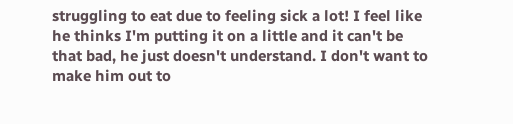struggling to eat due to feeling sick a lot! I feel like he thinks I'm putting it on a little and it can't be that bad, he just doesn't understand. I don't want to make him out to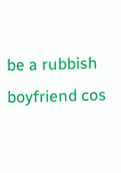be a rubbish boyfriend cos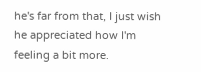he's far from that, I just wish he appreciated how I'm feeling a bit more.